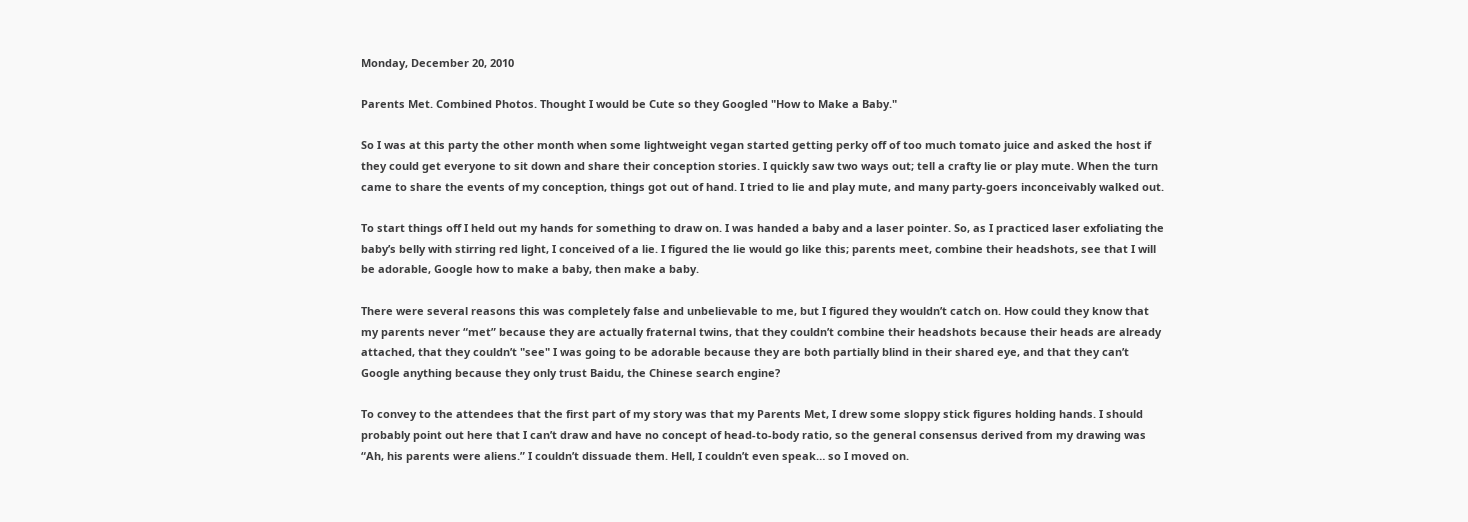Monday, December 20, 2010

Parents Met. Combined Photos. Thought I would be Cute so they Googled "How to Make a Baby."

So I was at this party the other month when some lightweight vegan started getting perky off of too much tomato juice and asked the host if they could get everyone to sit down and share their conception stories. I quickly saw two ways out; tell a crafty lie or play mute. When the turn came to share the events of my conception, things got out of hand. I tried to lie and play mute, and many party-goers inconceivably walked out.

To start things off I held out my hands for something to draw on. I was handed a baby and a laser pointer. So, as I practiced laser exfoliating the baby’s belly with stirring red light, I conceived of a lie. I figured the lie would go like this; parents meet, combine their headshots, see that I will be adorable, Google how to make a baby, then make a baby.

There were several reasons this was completely false and unbelievable to me, but I figured they wouldn’t catch on. How could they know that my parents never “met” because they are actually fraternal twins, that they couldn’t combine their headshots because their heads are already attached, that they couldn’t "see" I was going to be adorable because they are both partially blind in their shared eye, and that they can’t Google anything because they only trust Baidu, the Chinese search engine?

To convey to the attendees that the first part of my story was that my Parents Met, I drew some sloppy stick figures holding hands. I should probably point out here that I can’t draw and have no concept of head-to-body ratio, so the general consensus derived from my drawing was “Ah, his parents were aliens.” I couldn’t dissuade them. Hell, I couldn’t even speak… so I moved on.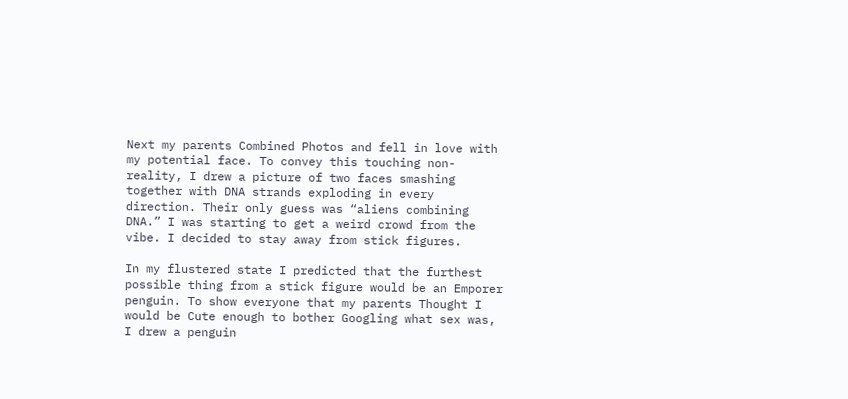Next my parents Combined Photos and fell in love with my potential face. To convey this touching non-reality, I drew a picture of two faces smashing together with DNA strands exploding in every direction. Their only guess was “aliens combining DNA.” I was starting to get a weird crowd from the vibe. I decided to stay away from stick figures.

In my flustered state I predicted that the furthest possible thing from a stick figure would be an Emporer penguin. To show everyone that my parents Thought I would be Cute enough to bother Googling what sex was, I drew a penguin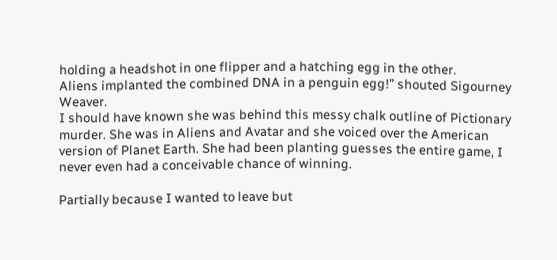holding a headshot in one flipper and a hatching egg in the other.
Aliens implanted the combined DNA in a penguin egg!” shouted Sigourney Weaver.
I should have known she was behind this messy chalk outline of Pictionary murder. She was in Aliens and Avatar and she voiced over the American version of Planet Earth. She had been planting guesses the entire game, I never even had a conceivable chance of winning.

Partially because I wanted to leave but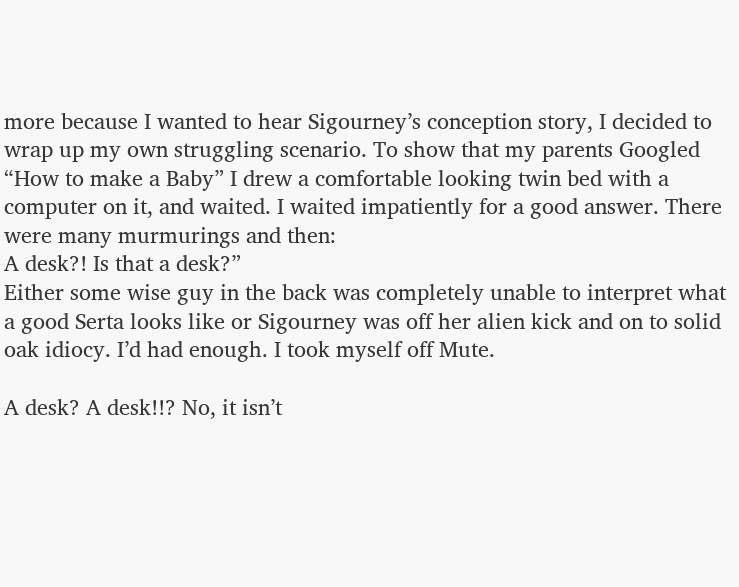more because I wanted to hear Sigourney’s conception story, I decided to wrap up my own struggling scenario. To show that my parents Googled “How to make a Baby” I drew a comfortable looking twin bed with a computer on it, and waited. I waited impatiently for a good answer. There were many murmurings and then:
A desk?! Is that a desk?”
Either some wise guy in the back was completely unable to interpret what a good Serta looks like or Sigourney was off her alien kick and on to solid oak idiocy. I’d had enough. I took myself off Mute.

A desk? A desk!!? No, it isn’t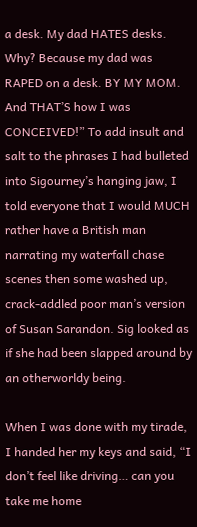a desk. My dad HATES desks. Why? Because my dad was RAPED on a desk. BY MY MOM. And THAT’S how I was CONCEIVED!” To add insult and salt to the phrases I had bulleted into Sigourney’s hanging jaw, I told everyone that I would MUCH rather have a British man narrating my waterfall chase scenes then some washed up, crack-addled poor man’s version of Susan Sarandon. Sig looked as if she had been slapped around by an otherworldy being.

When I was done with my tirade, I handed her my keys and said, “I don’t feel like driving… can you take me home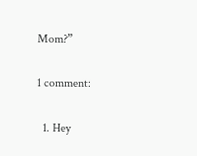Mom?”

1 comment:

  1. Hey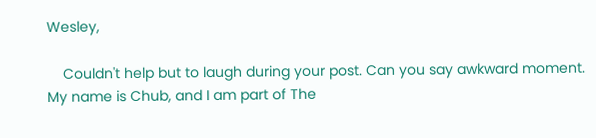Wesley,

    Couldn't help but to laugh during your post. Can you say awkward moment. My name is Chub, and I am part of The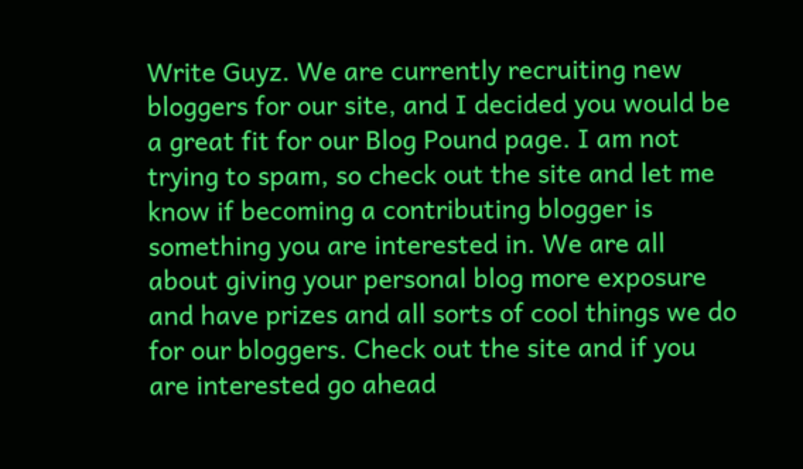Write Guyz. We are currently recruiting new bloggers for our site, and I decided you would be a great fit for our Blog Pound page. I am not trying to spam, so check out the site and let me know if becoming a contributing blogger is something you are interested in. We are all about giving your personal blog more exposure and have prizes and all sorts of cool things we do for our bloggers. Check out the site and if you are interested go ahead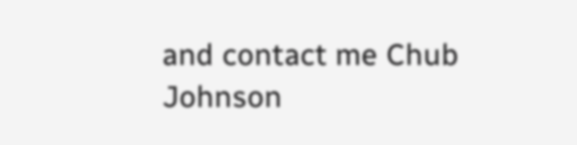and contact me Chub Johnson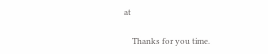at

    Thanks for you time.